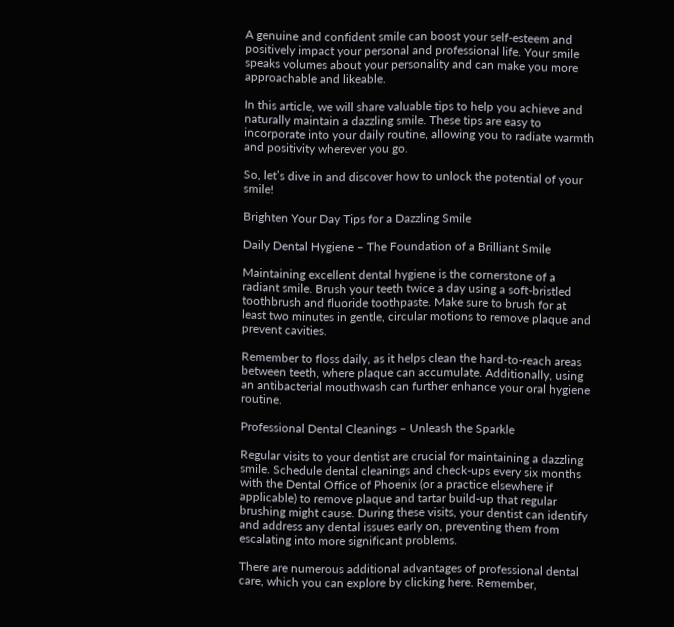A genuine and confident smile can boost your self-esteem and positively impact your personal and professional life. Your smile speaks volumes about your personality and can make you more approachable and likeable.

In this article, we will share valuable tips to help you achieve and naturally maintain a dazzling smile. These tips are easy to incorporate into your daily routine, allowing you to radiate warmth and positivity wherever you go.

So, let’s dive in and discover how to unlock the potential of your smile!

Brighten Your Day Tips for a Dazzling Smile

Daily Dental Hygiene – The Foundation of a Brilliant Smile

Maintaining excellent dental hygiene is the cornerstone of a radiant smile. Brush your teeth twice a day using a soft-bristled toothbrush and fluoride toothpaste. Make sure to brush for at least two minutes in gentle, circular motions to remove plaque and prevent cavities.

Remember to floss daily, as it helps clean the hard-to-reach areas between teeth, where plaque can accumulate. Additionally, using an antibacterial mouthwash can further enhance your oral hygiene routine.

Professional Dental Cleanings – Unleash the Sparkle

Regular visits to your dentist are crucial for maintaining a dazzling smile. Schedule dental cleanings and check-ups every six months with the Dental Office of Phoenix (or a practice elsewhere if applicable) to remove plaque and tartar build-up that regular brushing might cause. During these visits, your dentist can identify and address any dental issues early on, preventing them from escalating into more significant problems.

There are numerous additional advantages of professional dental care, which you can explore by clicking here. Remember,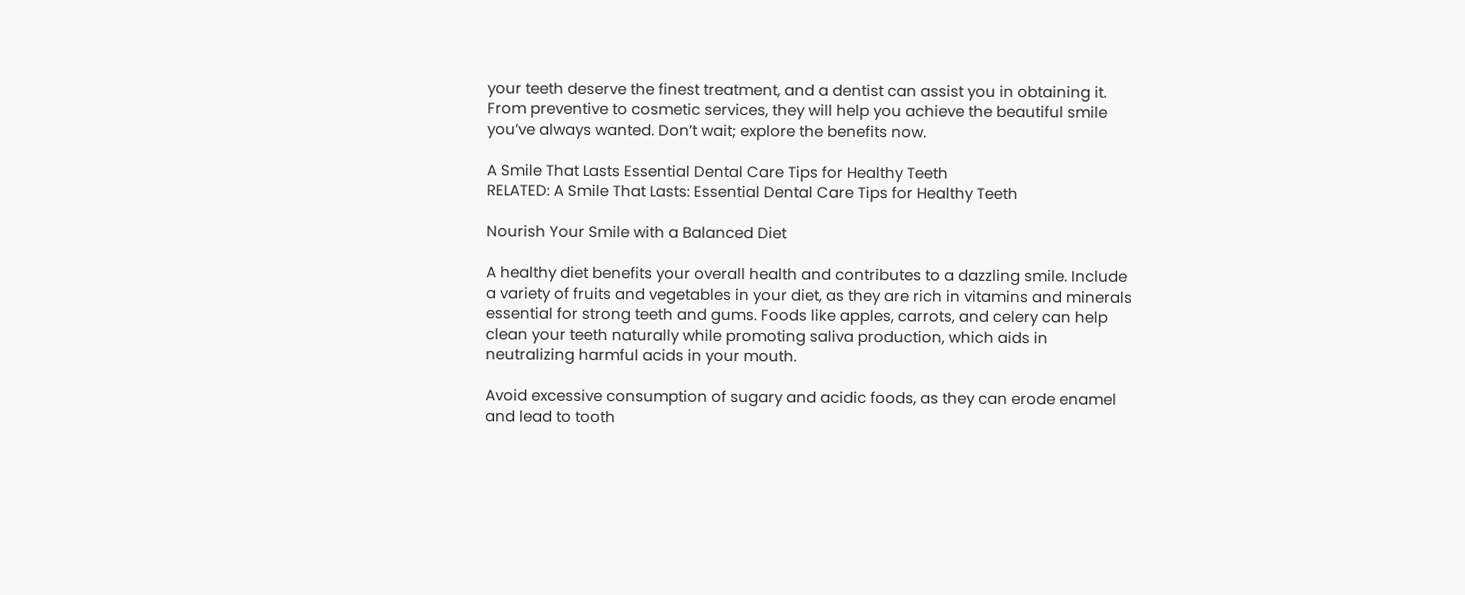your teeth deserve the finest treatment, and a dentist can assist you in obtaining it. From preventive to cosmetic services, they will help you achieve the beautiful smile you’ve always wanted. Don’t wait; explore the benefits now.

A Smile That Lasts Essential Dental Care Tips for Healthy Teeth
RELATED: A Smile That Lasts: Essential Dental Care Tips for Healthy Teeth

Nourish Your Smile with a Balanced Diet

A healthy diet benefits your overall health and contributes to a dazzling smile. Include a variety of fruits and vegetables in your diet, as they are rich in vitamins and minerals essential for strong teeth and gums. Foods like apples, carrots, and celery can help clean your teeth naturally while promoting saliva production, which aids in neutralizing harmful acids in your mouth.

Avoid excessive consumption of sugary and acidic foods, as they can erode enamel and lead to tooth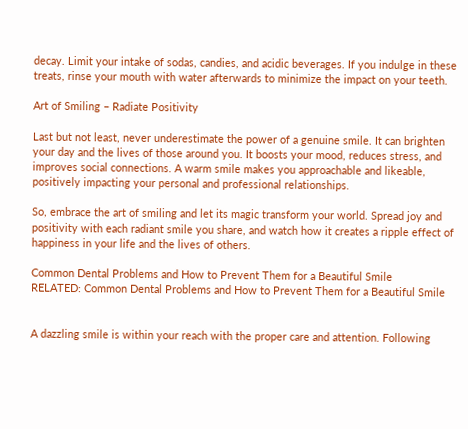decay. Limit your intake of sodas, candies, and acidic beverages. If you indulge in these treats, rinse your mouth with water afterwards to minimize the impact on your teeth.

Art of Smiling – Radiate Positivity

Last but not least, never underestimate the power of a genuine smile. It can brighten your day and the lives of those around you. It boosts your mood, reduces stress, and improves social connections. A warm smile makes you approachable and likeable, positively impacting your personal and professional relationships.

So, embrace the art of smiling and let its magic transform your world. Spread joy and positivity with each radiant smile you share, and watch how it creates a ripple effect of happiness in your life and the lives of others.

Common Dental Problems and How to Prevent Them for a Beautiful Smile
RELATED: Common Dental Problems and How to Prevent Them for a Beautiful Smile


A dazzling smile is within your reach with the proper care and attention. Following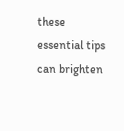these essential tips can brighten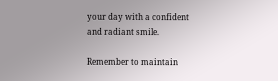your day with a confident and radiant smile.

Remember to maintain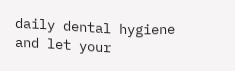daily dental hygiene and let your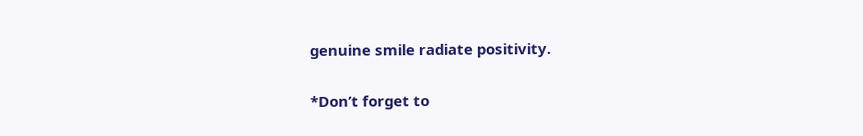genuine smile radiate positivity.

*Don’t forget to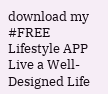download my #FREE Lifestyle APP Live a Well-Designed Life